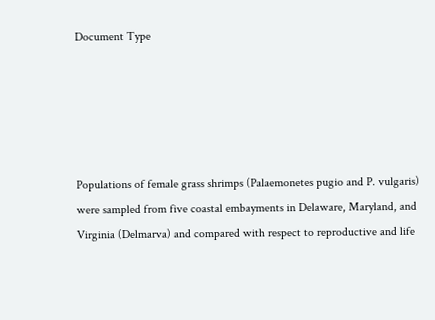Document Type





Populations of female grass shrimps (Palaemonetes pugio and P. vulgaris) were sampled from five coastal embayments in Delaware, Maryland, and Virginia (Delmarva) and compared with respect to reproductive and life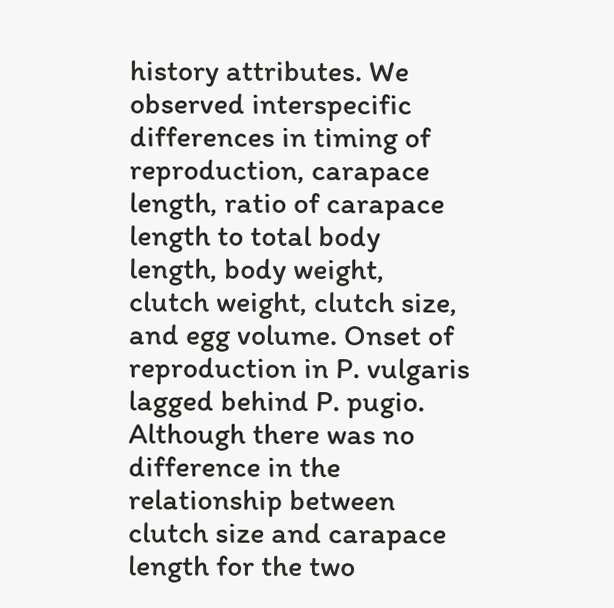history attributes. We observed interspecific differences in timing of reproduction, carapace length, ratio of carapace length to total body length, body weight, clutch weight, clutch size, and egg volume. Onset of reproduction in P. vulgaris lagged behind P. pugio. Although there was no difference in the relationship between clutch size and carapace length for the two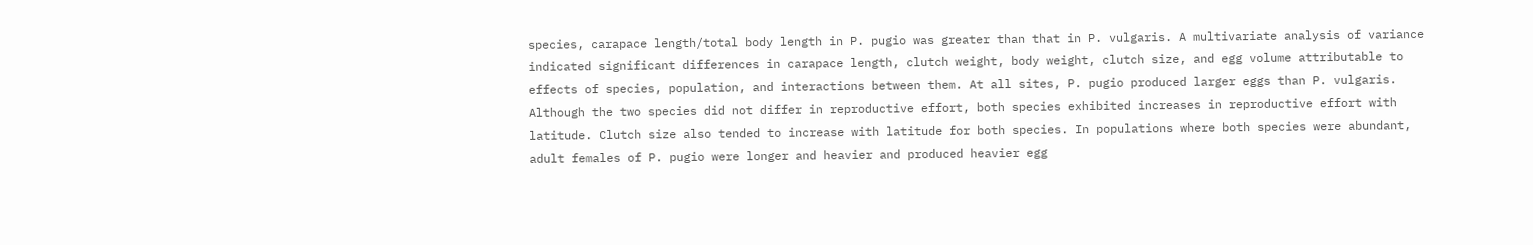species, carapace length/total body length in P. pugio was greater than that in P. vulgaris. A multivariate analysis of variance indicated significant differences in carapace length, clutch weight, body weight, clutch size, and egg volume attributable to effects of species, population, and interactions between them. At all sites, P. pugio produced larger eggs than P. vulgaris. Although the two species did not differ in reproductive effort, both species exhibited increases in reproductive effort with latitude. Clutch size also tended to increase with latitude for both species. In populations where both species were abundant, adult females of P. pugio were longer and heavier and produced heavier egg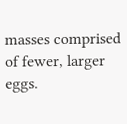masses comprised of fewer, larger eggs.